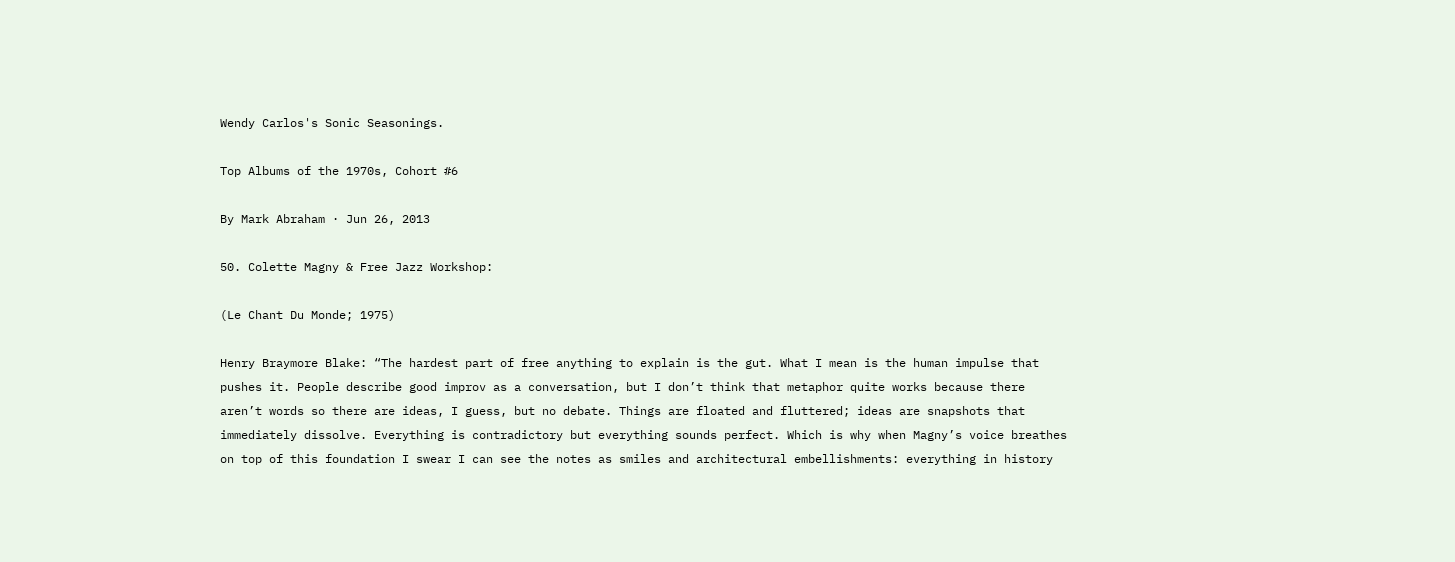Wendy Carlos's Sonic Seasonings.

Top Albums of the 1970s, Cohort #6

By Mark Abraham · Jun 26, 2013

50. Colette Magny & Free Jazz Workshop:

(Le Chant Du Monde; 1975)

Henry Braymore Blake: “The hardest part of free anything to explain is the gut. What I mean is the human impulse that pushes it. People describe good improv as a conversation, but I don’t think that metaphor quite works because there aren’t words so there are ideas, I guess, but no debate. Things are floated and fluttered; ideas are snapshots that immediately dissolve. Everything is contradictory but everything sounds perfect. Which is why when Magny’s voice breathes on top of this foundation I swear I can see the notes as smiles and architectural embellishments: everything in history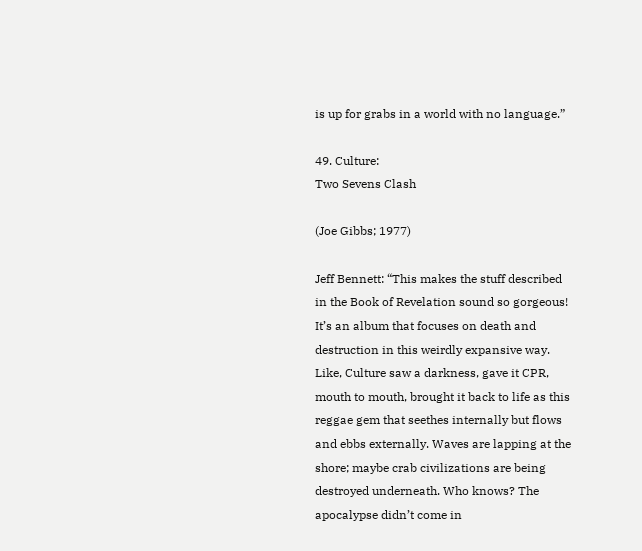is up for grabs in a world with no language.”

49. Culture:
Two Sevens Clash

(Joe Gibbs; 1977)

Jeff Bennett: “This makes the stuff described in the Book of Revelation sound so gorgeous! It’s an album that focuses on death and destruction in this weirdly expansive way. Like, Culture saw a darkness, gave it CPR, mouth to mouth, brought it back to life as this reggae gem that seethes internally but flows and ebbs externally. Waves are lapping at the shore; maybe crab civilizations are being destroyed underneath. Who knows? The apocalypse didn’t come in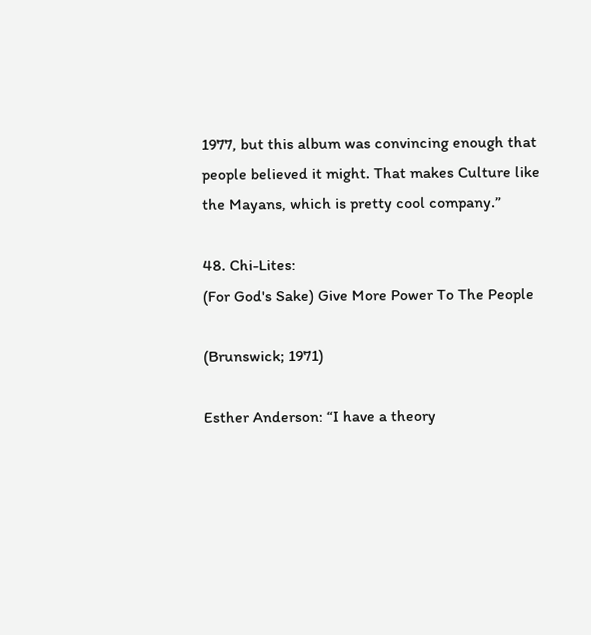1977, but this album was convincing enough that people believed it might. That makes Culture like the Mayans, which is pretty cool company.”

48. Chi-Lites:
(For God's Sake) Give More Power To The People

(Brunswick; 1971)

Esther Anderson: “I have a theory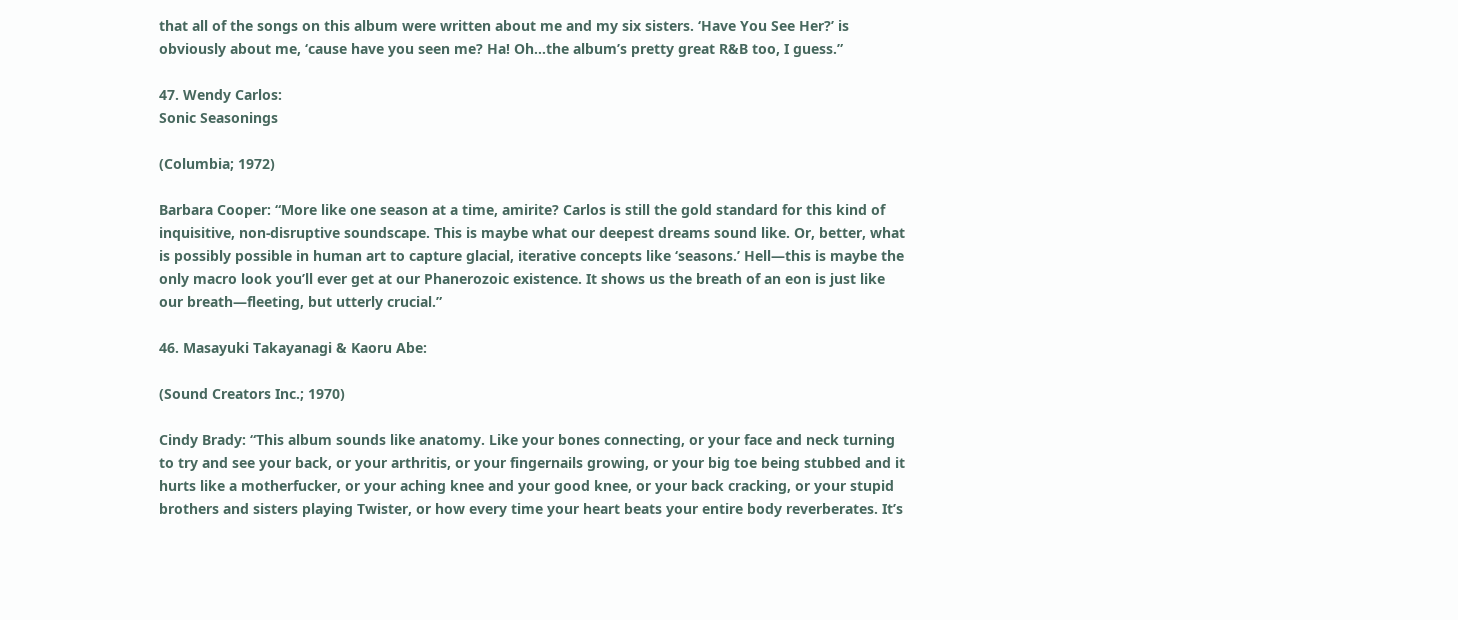that all of the songs on this album were written about me and my six sisters. ‘Have You See Her?’ is obviously about me, ‘cause have you seen me? Ha! Oh…the album’s pretty great R&B too, I guess.”

47. Wendy Carlos:
Sonic Seasonings

(Columbia; 1972)

Barbara Cooper: “More like one season at a time, amirite? Carlos is still the gold standard for this kind of inquisitive, non-disruptive soundscape. This is maybe what our deepest dreams sound like. Or, better, what is possibly possible in human art to capture glacial, iterative concepts like ‘seasons.’ Hell—this is maybe the only macro look you’ll ever get at our Phanerozoic existence. It shows us the breath of an eon is just like our breath—fleeting, but utterly crucial.”

46. Masayuki Takayanagi & Kaoru Abe:

(Sound Creators Inc.; 1970)

Cindy Brady: “This album sounds like anatomy. Like your bones connecting, or your face and neck turning to try and see your back, or your arthritis, or your fingernails growing, or your big toe being stubbed and it hurts like a motherfucker, or your aching knee and your good knee, or your back cracking, or your stupid brothers and sisters playing Twister, or how every time your heart beats your entire body reverberates. It’s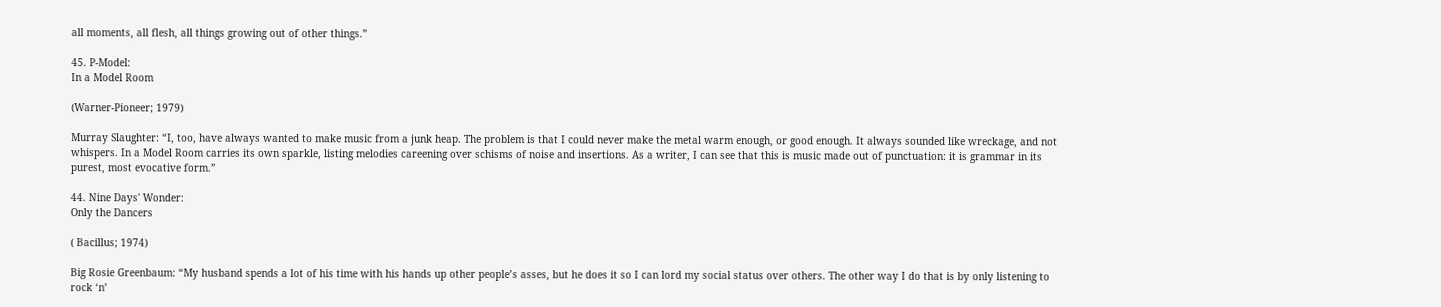all moments, all flesh, all things growing out of other things.”

45. P-Model:
In a Model Room

(Warner-Pioneer; 1979)

Murray Slaughter: “I, too, have always wanted to make music from a junk heap. The problem is that I could never make the metal warm enough, or good enough. It always sounded like wreckage, and not whispers. In a Model Room carries its own sparkle, listing melodies careening over schisms of noise and insertions. As a writer, I can see that this is music made out of punctuation: it is grammar in its purest, most evocative form.”

44. Nine Days' Wonder:
Only the Dancers

( Bacillus; 1974)

Big Rosie Greenbaum: “My husband spends a lot of his time with his hands up other people’s asses, but he does it so I can lord my social status over others. The other way I do that is by only listening to rock ‘n’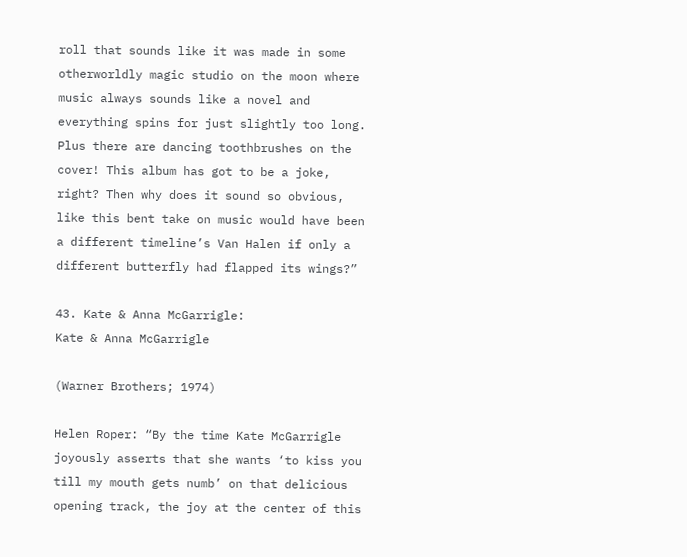roll that sounds like it was made in some otherworldly magic studio on the moon where music always sounds like a novel and everything spins for just slightly too long. Plus there are dancing toothbrushes on the cover! This album has got to be a joke, right? Then why does it sound so obvious, like this bent take on music would have been a different timeline’s Van Halen if only a different butterfly had flapped its wings?”

43. Kate & Anna McGarrigle:
Kate & Anna McGarrigle

(Warner Brothers; 1974)

Helen Roper: “By the time Kate McGarrigle joyously asserts that she wants ‘to kiss you till my mouth gets numb’ on that delicious opening track, the joy at the center of this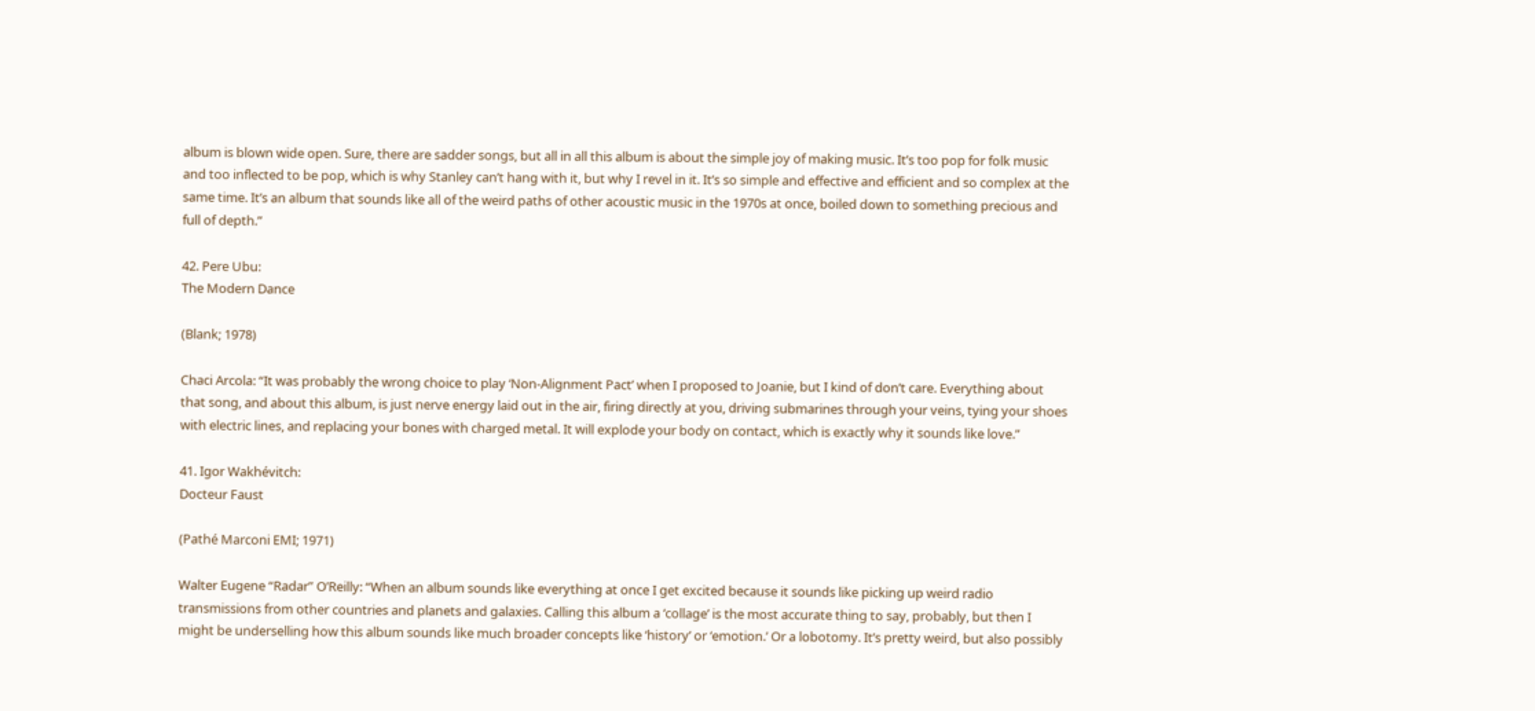album is blown wide open. Sure, there are sadder songs, but all in all this album is about the simple joy of making music. It’s too pop for folk music and too inflected to be pop, which is why Stanley can’t hang with it, but why I revel in it. It’s so simple and effective and efficient and so complex at the same time. It’s an album that sounds like all of the weird paths of other acoustic music in the 1970s at once, boiled down to something precious and full of depth.”

42. Pere Ubu:
The Modern Dance

(Blank; 1978)

Chaci Arcola: “It was probably the wrong choice to play ‘Non-Alignment Pact’ when I proposed to Joanie, but I kind of don’t care. Everything about that song, and about this album, is just nerve energy laid out in the air, firing directly at you, driving submarines through your veins, tying your shoes with electric lines, and replacing your bones with charged metal. It will explode your body on contact, which is exactly why it sounds like love.”

41. Igor Wakhévitch:
Docteur Faust

(Pathé Marconi EMI; 1971)

Walter Eugene “Radar” O’Reilly: “When an album sounds like everything at once I get excited because it sounds like picking up weird radio transmissions from other countries and planets and galaxies. Calling this album a ‘collage’ is the most accurate thing to say, probably, but then I might be underselling how this album sounds like much broader concepts like ‘history’ or ‘emotion.’ Or a lobotomy. It’s pretty weird, but also possibly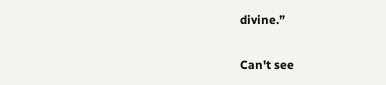divine.”

Can't see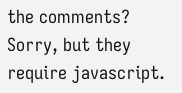the comments? Sorry, but they require javascript.